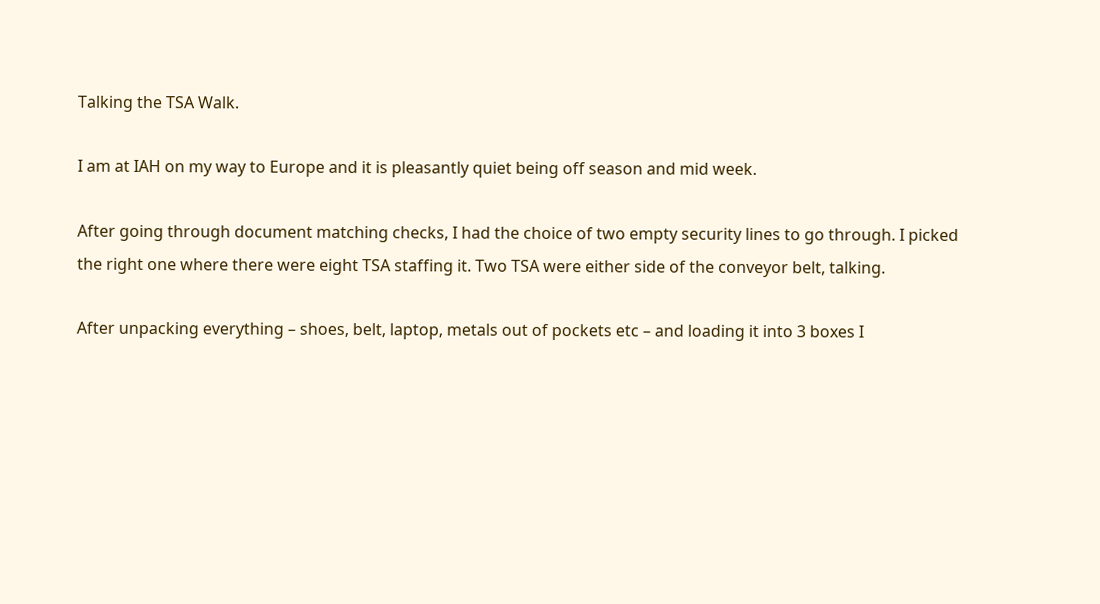Talking the TSA Walk.

I am at IAH on my way to Europe and it is pleasantly quiet being off season and mid week.

After going through document matching checks, I had the choice of two empty security lines to go through. I picked the right one where there were eight TSA staffing it. Two TSA were either side of the conveyor belt, talking.

After unpacking everything – shoes, belt, laptop, metals out of pockets etc – and loading it into 3 boxes I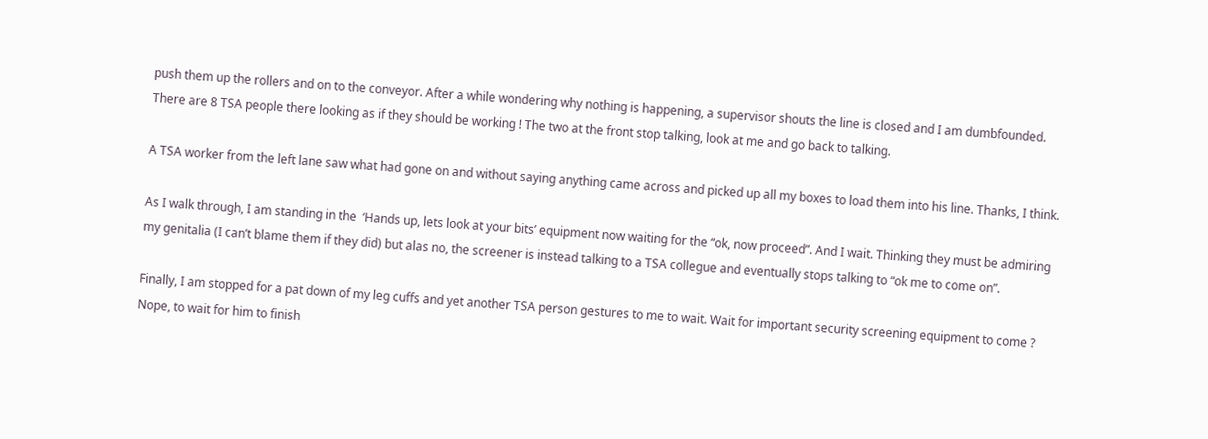push them up the rollers and on to the conveyor. After a while wondering why nothing is happening, a supervisor shouts the line is closed and I am dumbfounded. There are 8 TSA people there looking as if they should be working ! The two at the front stop talking, look at me and go back to talking.

A TSA worker from the left lane saw what had gone on and without saying anything came across and picked up all my boxes to load them into his line. Thanks, I think.

As I walk through, I am standing in the  ‘Hands up, lets look at your bits’ equipment now waiting for the “ok, now proceed”. And I wait. Thinking they must be admiring my genitalia (I can’t blame them if they did) but alas no, the screener is instead talking to a TSA collegue and eventually stops talking to “ok me to come on”.

Finally, I am stopped for a pat down of my leg cuffs and yet another TSA person gestures to me to wait. Wait for important security screening equipment to come ? Nope, to wait for him to finish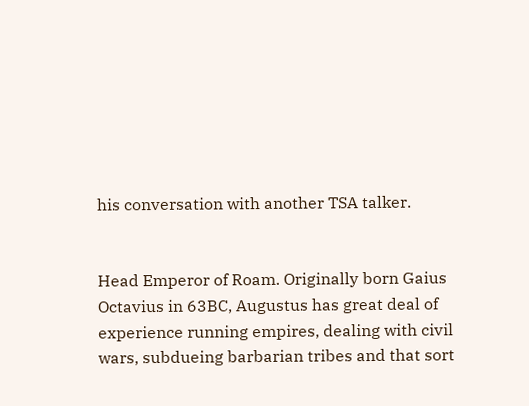his conversation with another TSA talker.


Head Emperor of Roam. Originally born Gaius Octavius in 63BC, Augustus has great deal of experience running empires, dealing with civil wars, subdueing barbarian tribes and that sort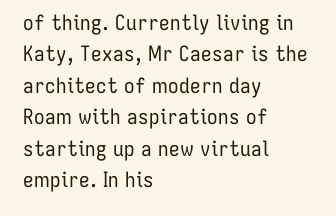of thing. Currently living in Katy, Texas, Mr Caesar is the architect of modern day Roam with aspirations of starting up a new virtual empire. In his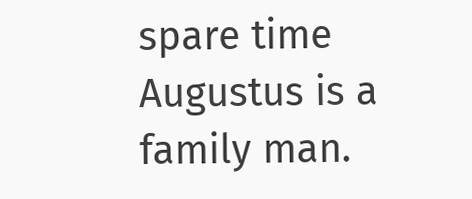spare time Augustus is a family man.